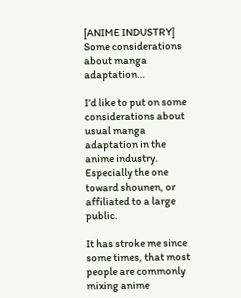[ANIME INDUSTRY] Some considerations about manga adaptation…

I’d like to put on some considerations about usual manga adaptation in the anime industry. Especially the one toward shounen, or affiliated to a large public.

It has stroke me since some times, that most people are commonly mixing anime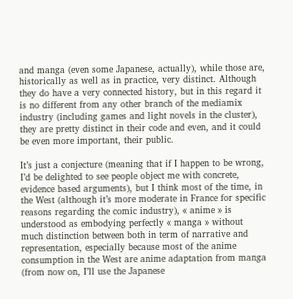and manga (even some Japanese, actually), while those are, historically as well as in practice, very distinct. Although they do have a very connected history, but in this regard it is no different from any other branch of the mediamix industry (including games and light novels in the cluster), they are pretty distinct in their code and even, and it could be even more important, their public.

It’s just a conjecture (meaning that if I happen to be wrong, I’d be delighted to see people object me with concrete, evidence based arguments), but I think most of the time, in the West (although it’s more moderate in France for specific reasons regarding the comic industry), « anime » is understood as embodying perfectly « manga » without much distinction between both in term of narrative and representation, especially because most of the anime consumption in the West are anime adaptation from manga (from now on, I’ll use the Japanese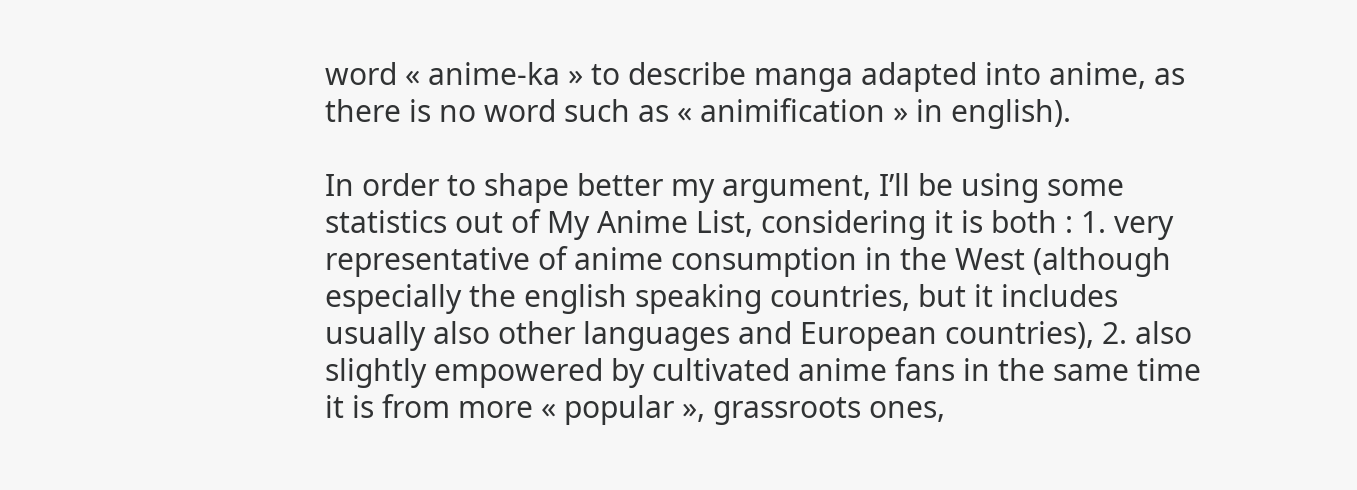word « anime-ka » to describe manga adapted into anime, as there is no word such as « animification » in english).

In order to shape better my argument, I’ll be using some statistics out of My Anime List, considering it is both : 1. very representative of anime consumption in the West (although especially the english speaking countries, but it includes usually also other languages and European countries), 2. also slightly empowered by cultivated anime fans in the same time it is from more « popular », grassroots ones,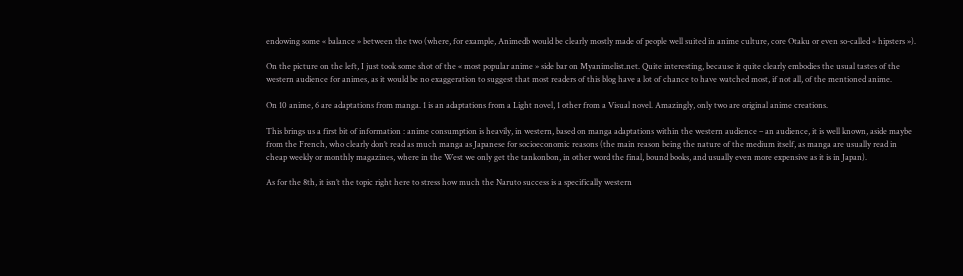endowing some « balance » between the two (where, for example, Animedb would be clearly mostly made of people well suited in anime culture, core Otaku or even so-called « hipsters »).

On the picture on the left, I just took some shot of the « most popular anime » side bar on Myanimelist.net. Quite interesting, because it quite clearly embodies the usual tastes of the western audience for animes, as it would be no exaggeration to suggest that most readers of this blog have a lot of chance to have watched most, if not all, of the mentioned anime.

On 10 anime, 6 are adaptations from manga. 1 is an adaptations from a Light novel, 1 other from a Visual novel. Amazingly, only two are original anime creations.

This brings us a first bit of information : anime consumption is heavily, in western, based on manga adaptations within the western audience – an audience, it is well known, aside maybe from the French, who clearly don’t read as much manga as Japanese for socioeconomic reasons (the main reason being the nature of the medium itself, as manga are usually read in cheap weekly or monthly magazines, where in the West we only get the tankonbon, in other word the final, bound books, and usually even more expensive as it is in Japan).

As for the 8th, it isn’t the topic right here to stress how much the Naruto success is a specifically western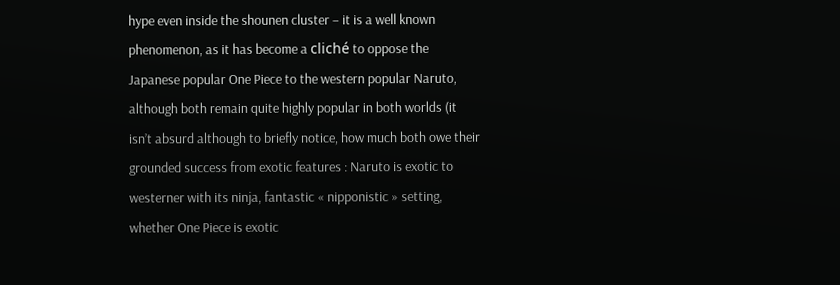hype even inside the shounen cluster – it is a well known phenomenon, as it has become a cliché to oppose the Japanese popular One Piece to the western popular Naruto, although both remain quite highly popular in both worlds (it isn’t absurd although to briefly notice, how much both owe their grounded success from exotic features : Naruto is exotic to westerner with its ninja, fantastic « nipponistic » setting, whether One Piece is exotic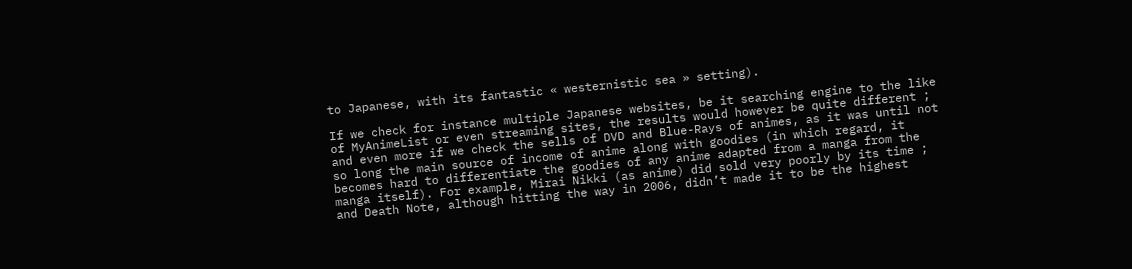to Japanese, with its fantastic « westernistic sea » setting).

If we check for instance multiple Japanese websites, be it searching engine to the like of MyAnimeList or even streaming sites, the results would however be quite different ; and even more if we check the sells of DVD and Blue-Rays of animes, as it was until not so long the main source of income of anime along with goodies (in which regard, it becomes hard to differentiate the goodies of any anime adapted from a manga from the manga itself). For example, Mirai Nikki (as anime) did sold very poorly by its time ; and Death Note, although hitting the way in 2006, didn’t made it to be the highest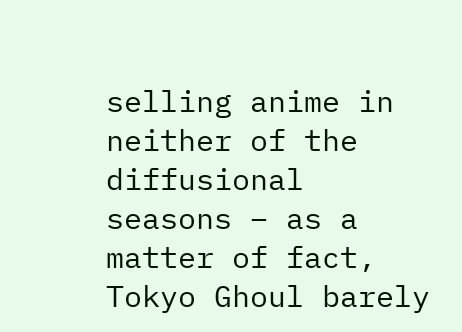selling anime in neither of the diffusional seasons – as a matter of fact, Tokyo Ghoul barely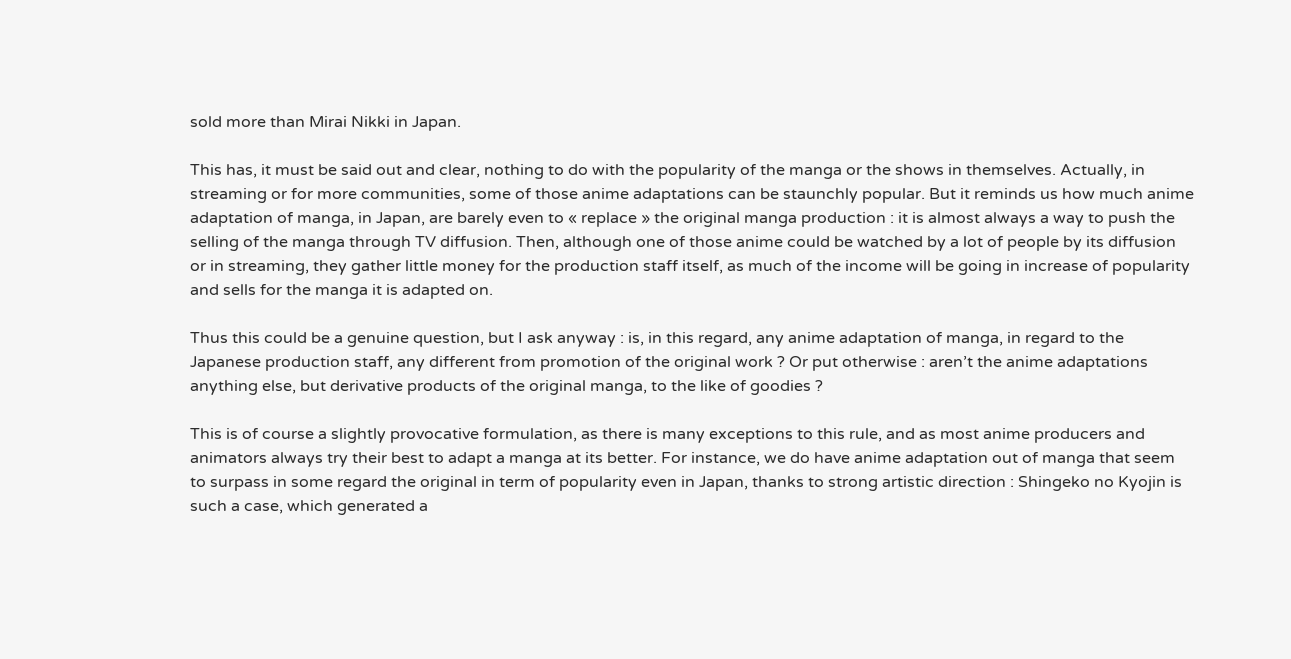sold more than Mirai Nikki in Japan.

This has, it must be said out and clear, nothing to do with the popularity of the manga or the shows in themselves. Actually, in streaming or for more communities, some of those anime adaptations can be staunchly popular. But it reminds us how much anime adaptation of manga, in Japan, are barely even to « replace » the original manga production : it is almost always a way to push the selling of the manga through TV diffusion. Then, although one of those anime could be watched by a lot of people by its diffusion or in streaming, they gather little money for the production staff itself, as much of the income will be going in increase of popularity and sells for the manga it is adapted on.

Thus this could be a genuine question, but I ask anyway : is, in this regard, any anime adaptation of manga, in regard to the Japanese production staff, any different from promotion of the original work ? Or put otherwise : aren’t the anime adaptations anything else, but derivative products of the original manga, to the like of goodies ?

This is of course a slightly provocative formulation, as there is many exceptions to this rule, and as most anime producers and animators always try their best to adapt a manga at its better. For instance, we do have anime adaptation out of manga that seem to surpass in some regard the original in term of popularity even in Japan, thanks to strong artistic direction : Shingeko no Kyojin is such a case, which generated a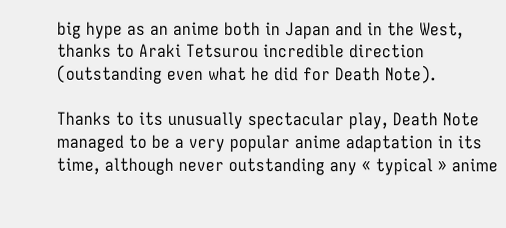big hype as an anime both in Japan and in the West, thanks to Araki Tetsurou incredible direction (outstanding even what he did for Death Note).

Thanks to its unusually spectacular play, Death Note managed to be a very popular anime adaptation in its time, although never outstanding any « typical » anime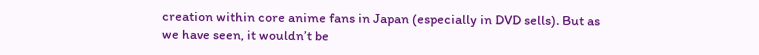creation within core anime fans in Japan (especially in DVD sells). But as we have seen, it wouldn’t be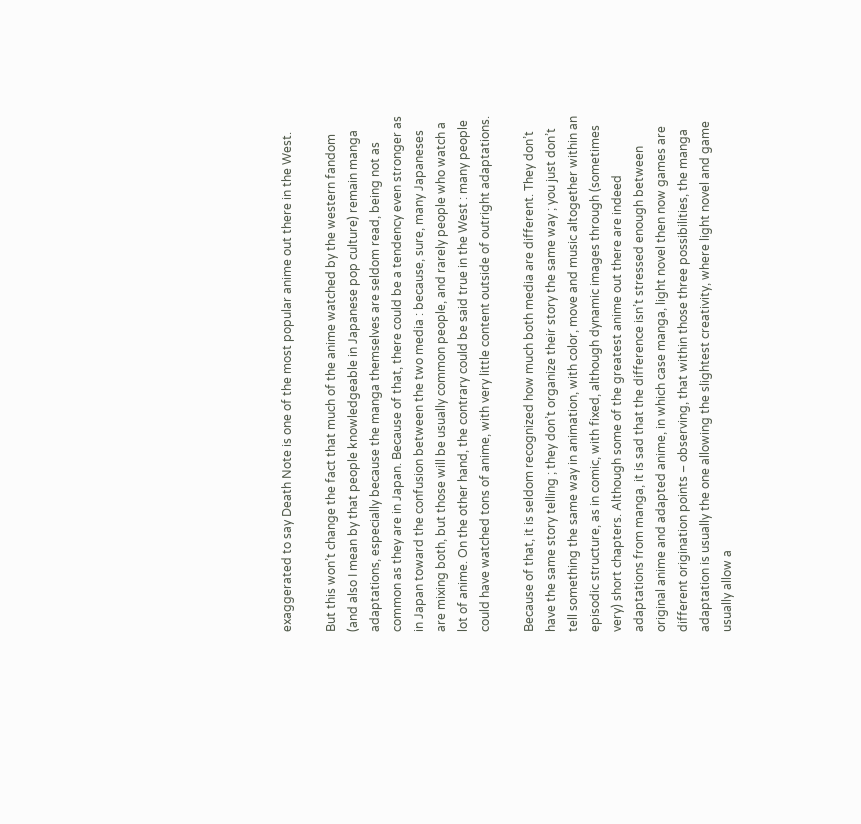exaggerated to say Death Note is one of the most popular anime out there in the West.

But this won’t change the fact that much of the anime watched by the western fandom (and also I mean by that people knowledgeable in Japanese pop culture) remain manga adaptations, especially because the manga themselves are seldom read, being not as common as they are in Japan. Because of that, there could be a tendency even stronger as in Japan toward the confusion between the two media : because, sure, many Japaneses are mixing both, but those will be usually common people, and rarely people who watch a lot of anime. On the other hand, the contrary could be said true in the West : many people could have watched tons of anime, with very little content outside of outright adaptations.

Because of that, it is seldom recognized how much both media are different. They don’t have the same story telling ; they don’t organize their story the same way ; you just don’t tell something the same way in animation, with color, move and music altogether within an episodic structure, as in comic, with fixed, although dynamic images through (sometimes very) short chapters. Although some of the greatest anime out there are indeed adaptations from manga, it is sad that the difference isn’t stressed enough between original anime and adapted anime, in which case manga, light novel then now games are different origination points – observing, that within those three possibilities, the manga adaptation is usually the one allowing the slightest creativity, where light novel and game usually allow a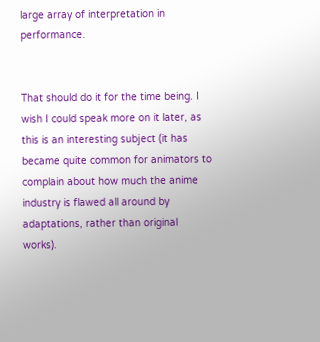large array of interpretation in performance.


That should do it for the time being. I wish I could speak more on it later, as this is an interesting subject (it has became quite common for animators to complain about how much the anime industry is flawed all around by adaptations, rather than original works).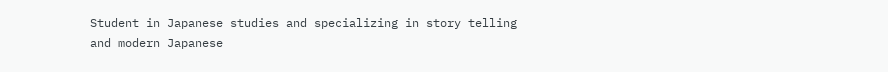Student in Japanese studies and specializing in story telling and modern Japanese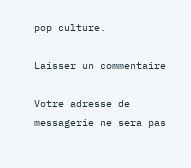pop culture.

Laisser un commentaire

Votre adresse de messagerie ne sera pas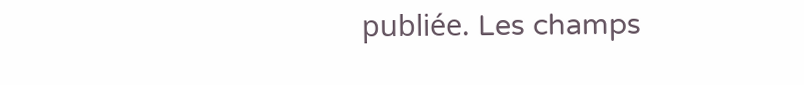publiée. Les champs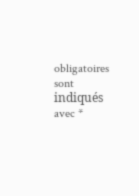obligatoires sont indiqués avec *